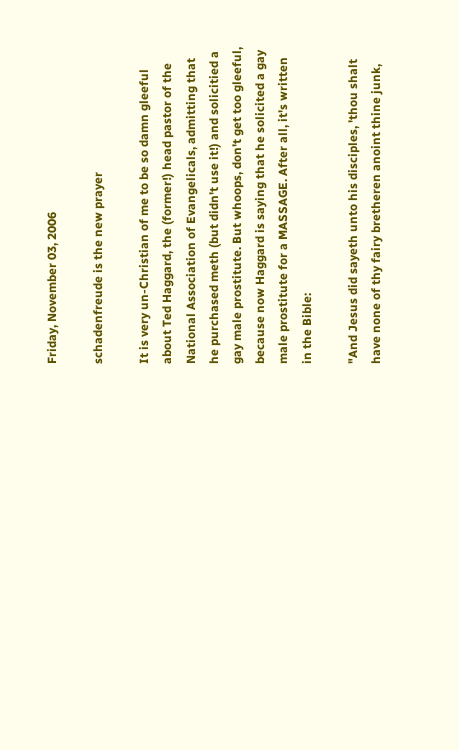Friday, November 03, 2006

schadenfreude is the new prayer

It is very un-Christian of me to be so damn gleeful about Ted Haggard, the (former!) head pastor of the National Association of Evangelicals, admitting that he purchased meth (but didn't use it!) and solicitied a gay male prostitute. But whoops, don't get too gleeful, because now Haggard is saying that he solicited a gay male prostitute for a MASSAGE. After all, it's written in the Bible:

"And Jesus did sayeth unto his disciples, 'thou shalt have none of thy fairy bretheren anoint thine junk,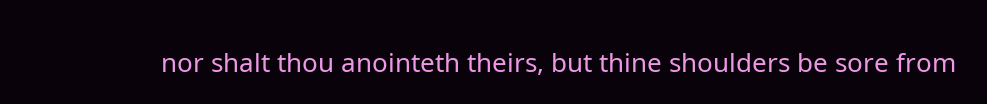nor shalt thou anointeth theirs, but thine shoulders be sore from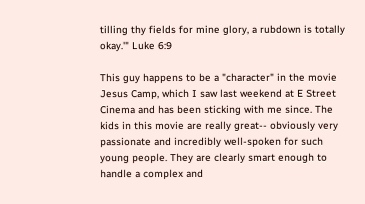tilling thy fields for mine glory, a rubdown is totally okay.'" Luke 6:9

This guy happens to be a "character" in the movie Jesus Camp, which I saw last weekend at E Street Cinema and has been sticking with me since. The kids in this movie are really great-- obviously very passionate and incredibly well-spoken for such young people. They are clearly smart enough to handle a complex and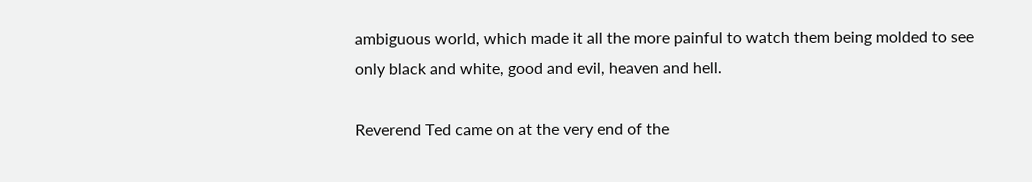ambiguous world, which made it all the more painful to watch them being molded to see only black and white, good and evil, heaven and hell.

Reverend Ted came on at the very end of the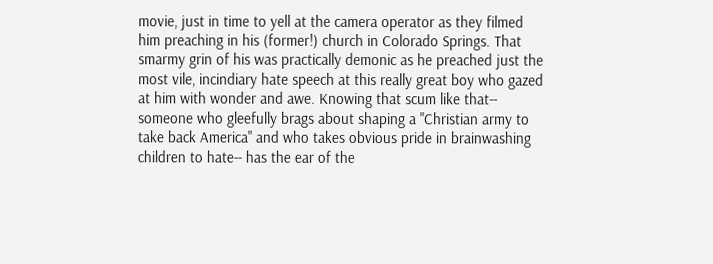movie, just in time to yell at the camera operator as they filmed him preaching in his (former!) church in Colorado Springs. That smarmy grin of his was practically demonic as he preached just the most vile, incindiary hate speech at this really great boy who gazed at him with wonder and awe. Knowing that scum like that-- someone who gleefully brags about shaping a "Christian army to take back America" and who takes obvious pride in brainwashing children to hate-- has the ear of the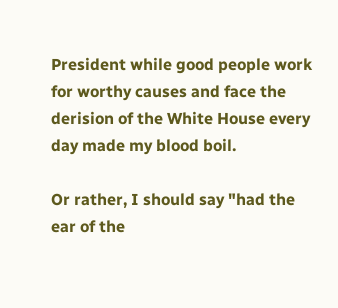President while good people work for worthy causes and face the derision of the White House every day made my blood boil.

Or rather, I should say "had the ear of the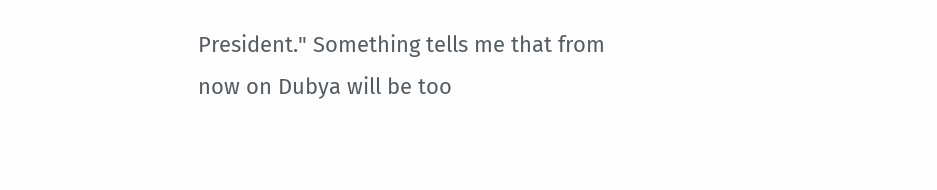President." Something tells me that from now on Dubya will be too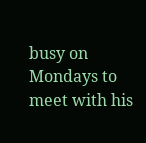busy on Mondays to meet with his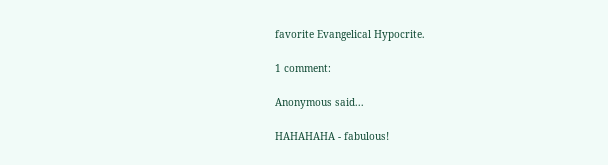favorite Evangelical Hypocrite.

1 comment:

Anonymous said...

HAHAHAHA - fabulous!